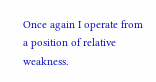Once again I operate from a position of relative weakness.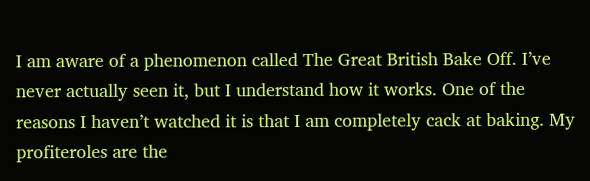I am aware of a phenomenon called The Great British Bake Off. I’ve never actually seen it, but I understand how it works. One of the reasons I haven’t watched it is that I am completely cack at baking. My profiteroles are the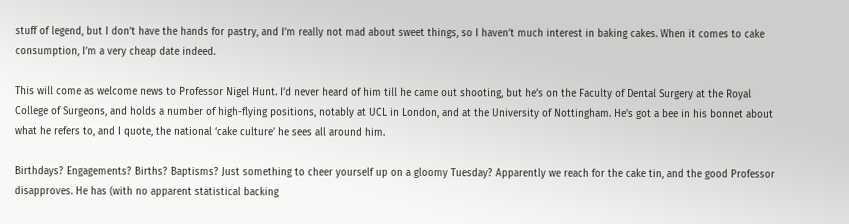stuff of legend, but I don’t have the hands for pastry, and I’m really not mad about sweet things, so I haven’t much interest in baking cakes. When it comes to cake consumption, I’m a very cheap date indeed.

This will come as welcome news to Professor Nigel Hunt. I’d never heard of him till he came out shooting, but he’s on the Faculty of Dental Surgery at the Royal College of Surgeons, and holds a number of high-flying positions, notably at UCL in London, and at the University of Nottingham. He’s got a bee in his bonnet about what he refers to, and I quote, the national ‘cake culture’ he sees all around him.

Birthdays? Engagements? Births? Baptisms? Just something to cheer yourself up on a gloomy Tuesday? Apparently we reach for the cake tin, and the good Professor disapproves. He has (with no apparent statistical backing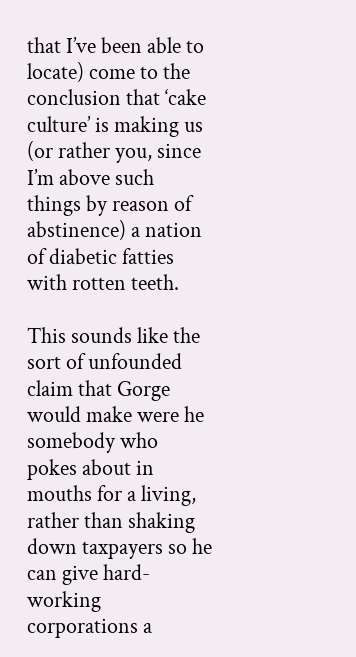that I’ve been able to locate) come to the conclusion that ‘cake culture’ is making us (or rather you, since I’m above such things by reason of abstinence) a nation of diabetic fatties with rotten teeth.

This sounds like the sort of unfounded claim that Gorge would make were he somebody who pokes about in mouths for a living, rather than shaking down taxpayers so he can give hard-working corporations a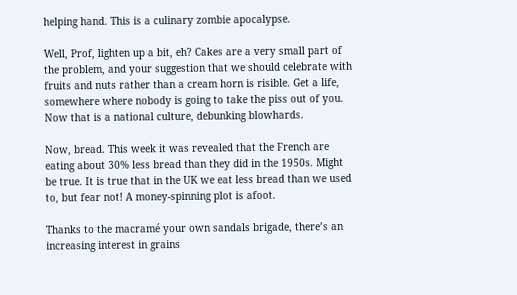helping hand. This is a culinary zombie apocalypse.

Well, Prof, lighten up a bit, eh? Cakes are a very small part of the problem, and your suggestion that we should celebrate with fruits and nuts rather than a cream horn is risible. Get a life, somewhere where nobody is going to take the piss out of you. Now that is a national culture, debunking blowhards.

Now, bread. This week it was revealed that the French are eating about 30% less bread than they did in the 1950s. Might be true. It is true that in the UK we eat less bread than we used to, but fear not! A money-spinning plot is afoot.

Thanks to the macramé your own sandals brigade, there’s an increasing interest in grains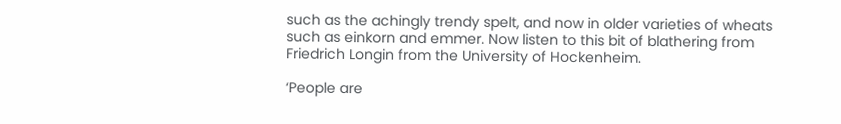such as the achingly trendy spelt, and now in older varieties of wheats such as einkorn and emmer. Now listen to this bit of blathering from Friedrich Longin from the University of Hockenheim.

‘People are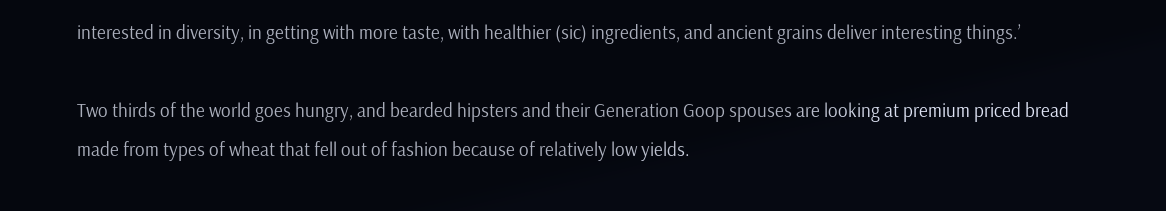interested in diversity, in getting with more taste, with healthier (sic) ingredients, and ancient grains deliver interesting things.’

Two thirds of the world goes hungry, and bearded hipsters and their Generation Goop spouses are looking at premium priced bread made from types of wheat that fell out of fashion because of relatively low yields.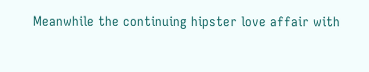Meanwhile the continuing hipster love affair with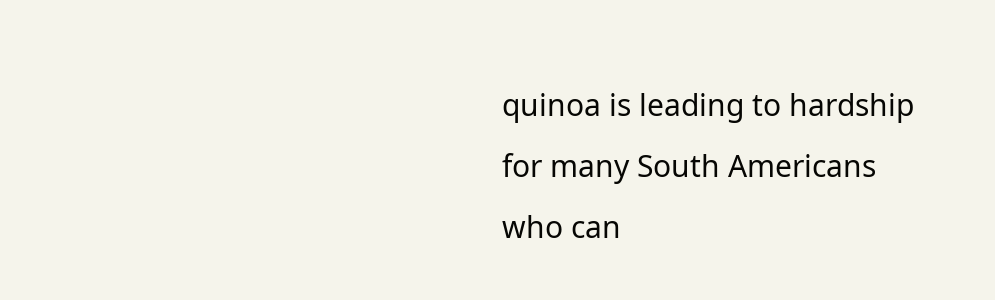quinoa is leading to hardship for many South Americans who can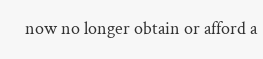now no longer obtain or afford a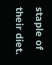staple of their diet.